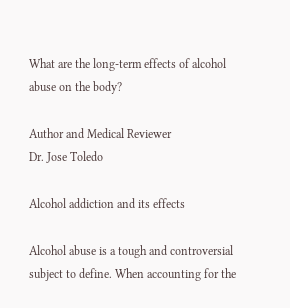What are the long-term effects of alcohol abuse on the body?

Author and Medical Reviewer
Dr. Jose Toledo

Alcohol addiction and its effects

Alcohol abuse is a tough and controversial subject to define. When accounting for the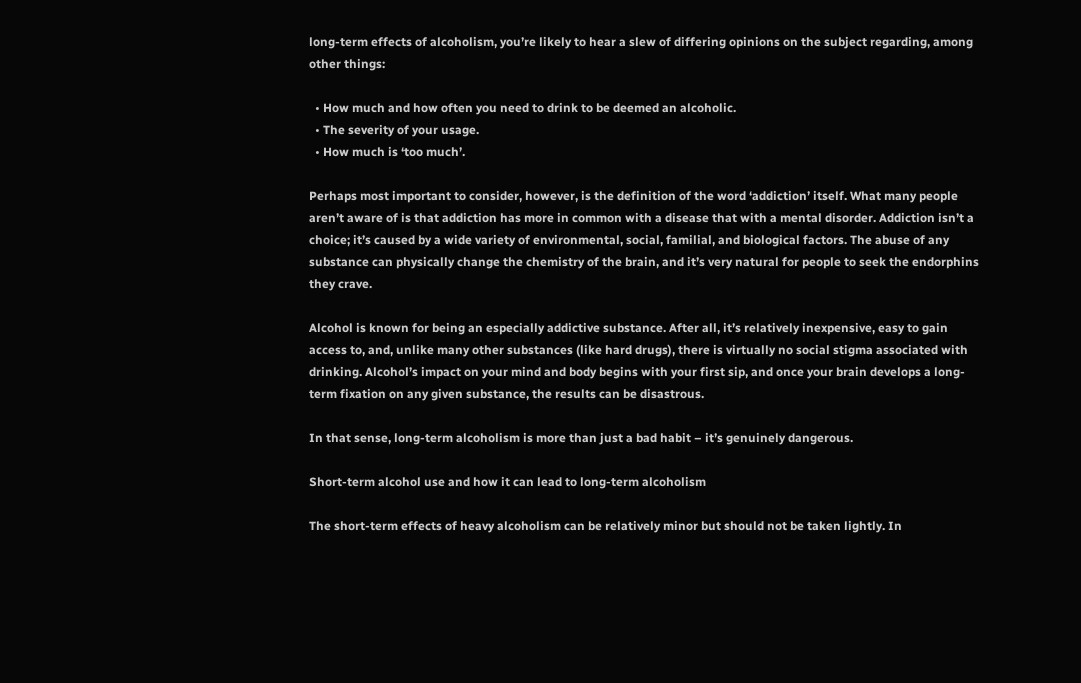long-term effects of alcoholism, you’re likely to hear a slew of differing opinions on the subject regarding, among other things:

  • How much and how often you need to drink to be deemed an alcoholic.
  • The severity of your usage.
  • How much is ‘too much’.

Perhaps most important to consider, however, is the definition of the word ‘addiction’ itself. What many people aren’t aware of is that addiction has more in common with a disease that with a mental disorder. Addiction isn’t a choice; it’s caused by a wide variety of environmental, social, familial, and biological factors. The abuse of any substance can physically change the chemistry of the brain, and it’s very natural for people to seek the endorphins they crave.

Alcohol is known for being an especially addictive substance. After all, it’s relatively inexpensive, easy to gain access to, and, unlike many other substances (like hard drugs), there is virtually no social stigma associated with drinking. Alcohol’s impact on your mind and body begins with your first sip, and once your brain develops a long-term fixation on any given substance, the results can be disastrous.

In that sense, long-term alcoholism is more than just a bad habit – it’s genuinely dangerous.

Short-term alcohol use and how it can lead to long-term alcoholism

The short-term effects of heavy alcoholism can be relatively minor but should not be taken lightly. In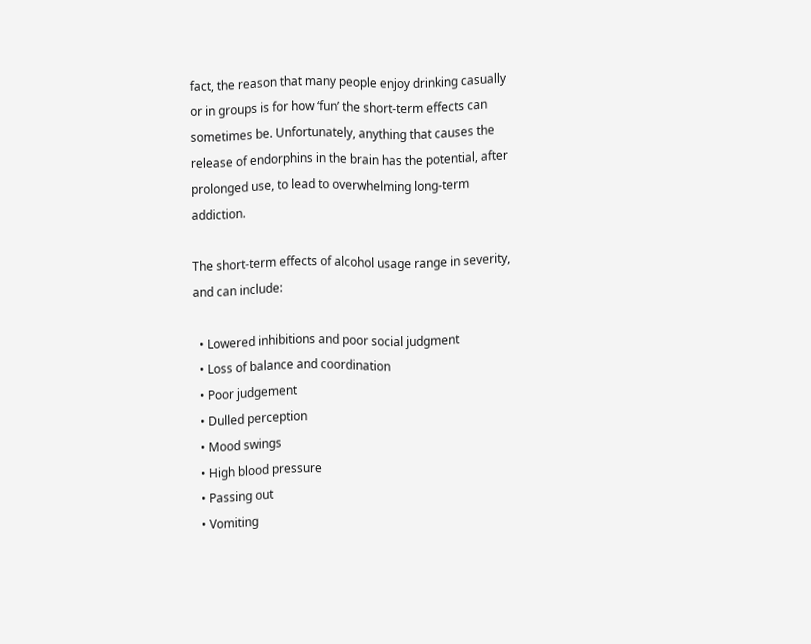fact, the reason that many people enjoy drinking casually or in groups is for how ‘fun’ the short-term effects can sometimes be. Unfortunately, anything that causes the release of endorphins in the brain has the potential, after prolonged use, to lead to overwhelming long-term addiction.

The short-term effects of alcohol usage range in severity, and can include:

  • Lowered inhibitions and poor social judgment
  • Loss of balance and coordination
  • Poor judgement
  • Dulled perception
  • Mood swings
  • High blood pressure
  • Passing out
  • Vomiting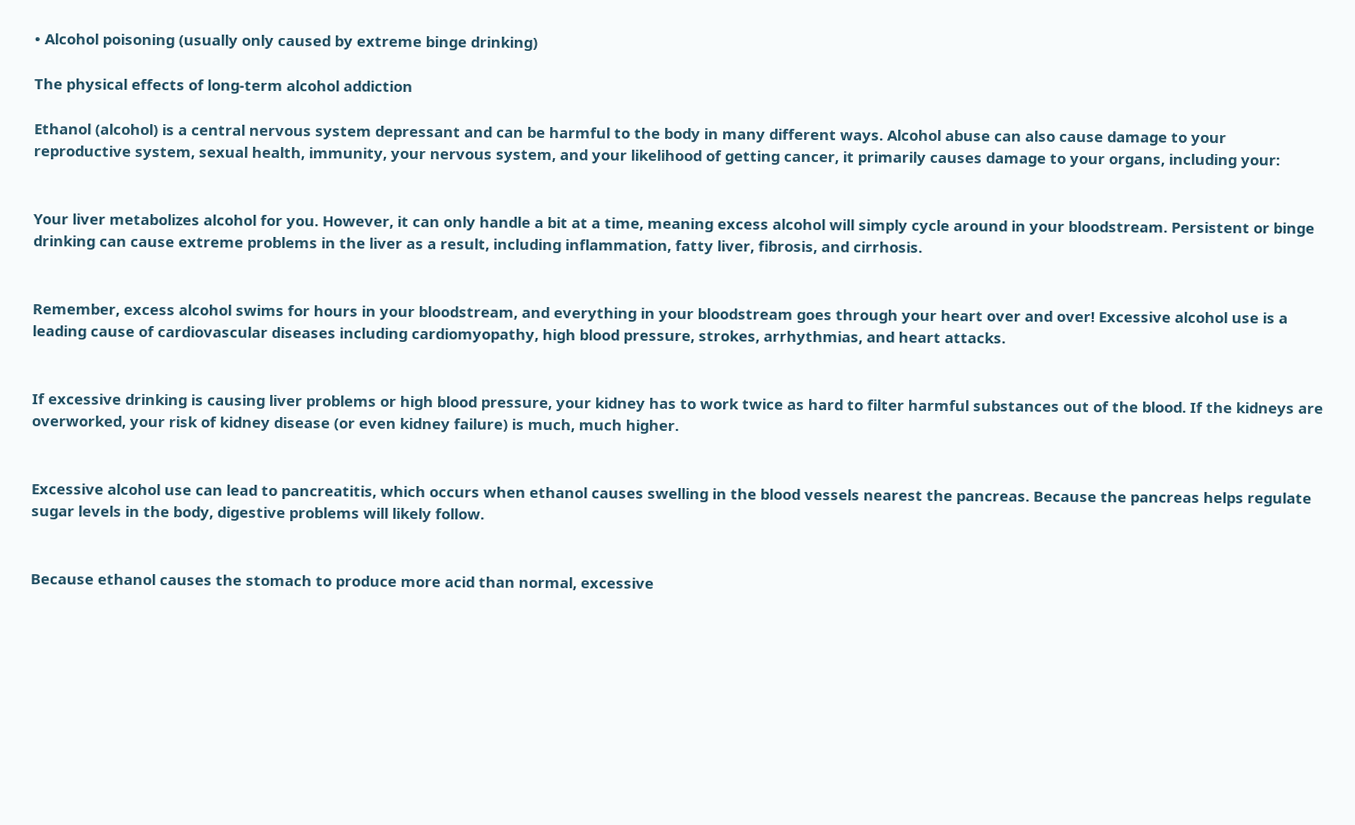• Alcohol poisoning (usually only caused by extreme binge drinking)

The physical effects of long-term alcohol addiction

Ethanol (alcohol) is a central nervous system depressant and can be harmful to the body in many different ways. Alcohol abuse can also cause damage to your reproductive system, sexual health, immunity, your nervous system, and your likelihood of getting cancer, it primarily causes damage to your organs, including your:


Your liver metabolizes alcohol for you. However, it can only handle a bit at a time, meaning excess alcohol will simply cycle around in your bloodstream. Persistent or binge drinking can cause extreme problems in the liver as a result, including inflammation, fatty liver, fibrosis, and cirrhosis.


Remember, excess alcohol swims for hours in your bloodstream, and everything in your bloodstream goes through your heart over and over! Excessive alcohol use is a leading cause of cardiovascular diseases including cardiomyopathy, high blood pressure, strokes, arrhythmias, and heart attacks.


If excessive drinking is causing liver problems or high blood pressure, your kidney has to work twice as hard to filter harmful substances out of the blood. If the kidneys are overworked, your risk of kidney disease (or even kidney failure) is much, much higher.


Excessive alcohol use can lead to pancreatitis, which occurs when ethanol causes swelling in the blood vessels nearest the pancreas. Because the pancreas helps regulate sugar levels in the body, digestive problems will likely follow.


Because ethanol causes the stomach to produce more acid than normal, excessive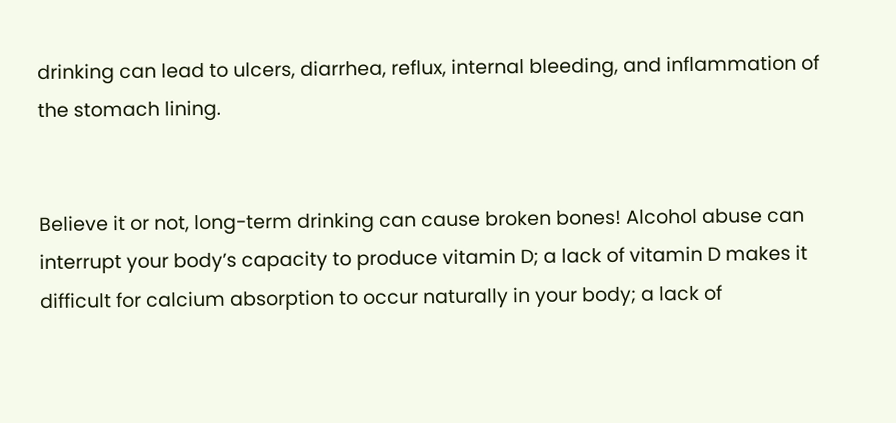drinking can lead to ulcers, diarrhea, reflux, internal bleeding, and inflammation of the stomach lining.


Believe it or not, long-term drinking can cause broken bones! Alcohol abuse can interrupt your body’s capacity to produce vitamin D; a lack of vitamin D makes it difficult for calcium absorption to occur naturally in your body; a lack of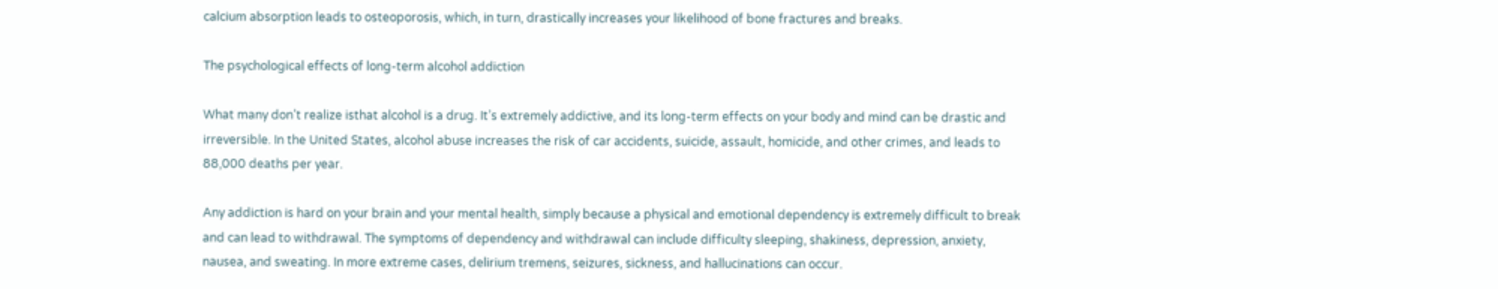calcium absorption leads to osteoporosis, which, in turn, drastically increases your likelihood of bone fractures and breaks.

The psychological effects of long-term alcohol addiction

What many don’t realize isthat alcohol is a drug. It’s extremely addictive, and its long-term effects on your body and mind can be drastic and irreversible. In the United States, alcohol abuse increases the risk of car accidents, suicide, assault, homicide, and other crimes, and leads to 88,000 deaths per year.

Any addiction is hard on your brain and your mental health, simply because a physical and emotional dependency is extremely difficult to break and can lead to withdrawal. The symptoms of dependency and withdrawal can include difficulty sleeping, shakiness, depression, anxiety, nausea, and sweating. In more extreme cases, delirium tremens, seizures, sickness, and hallucinations can occur.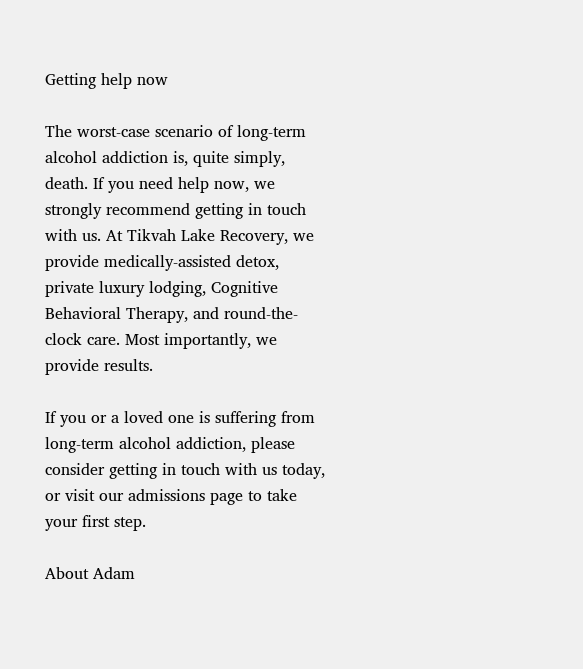Getting help now

The worst-case scenario of long-term alcohol addiction is, quite simply, death. If you need help now, we strongly recommend getting in touch with us. At Tikvah Lake Recovery, we provide medically-assisted detox, private luxury lodging, Cognitive Behavioral Therapy, and round-the-clock care. Most importantly, we provide results.

If you or a loved one is suffering from long-term alcohol addiction, please consider getting in touch with us today, or visit our admissions page to take your first step.

About Adam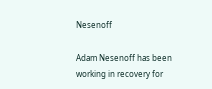Nesenoff

Adam Nesenoff has been working in recovery for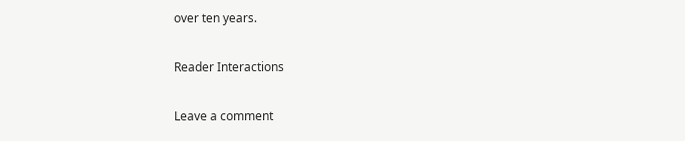over ten years.

Reader Interactions

Leave a comment